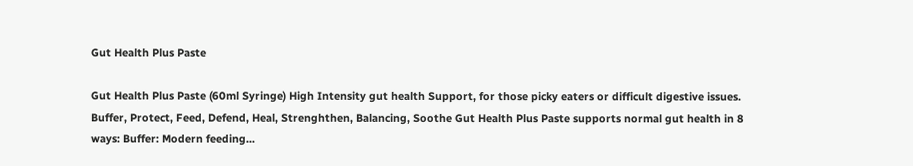Gut Health Plus Paste

Gut Health Plus Paste (60ml Syringe) High Intensity gut health Support, for those picky eaters or difficult digestive issues. Buffer, Protect, Feed, Defend, Heal, Strenghthen, Balancing, Soothe Gut Health Plus Paste supports normal gut health in 8 ways: Buffer: Modern feeding...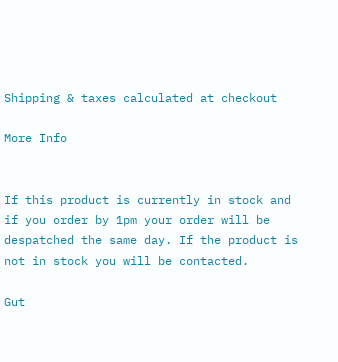Shipping & taxes calculated at checkout

More Info


If this product is currently in stock and if you order by 1pm your order will be despatched the same day. If the product is not in stock you will be contacted.

Gut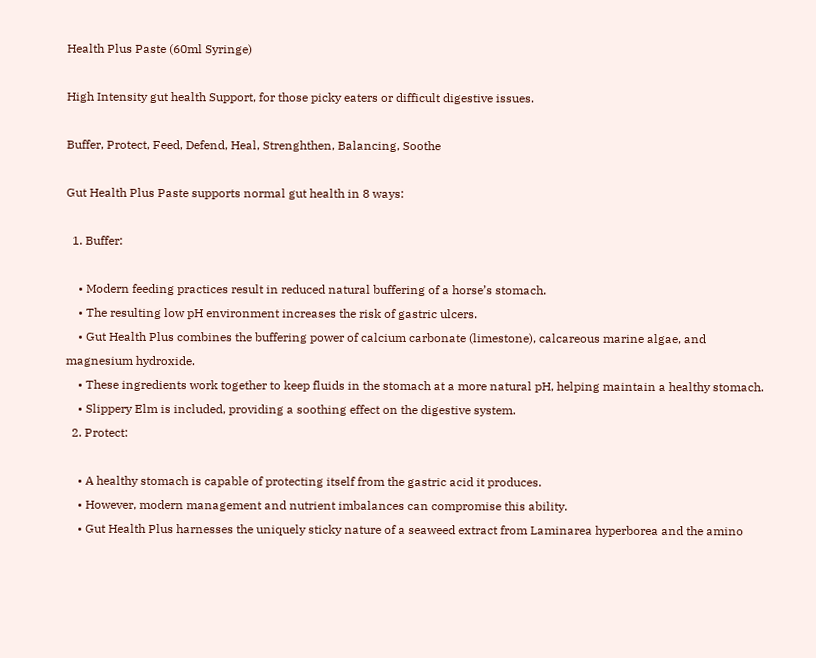Health Plus Paste (60ml Syringe)

High Intensity gut health Support, for those picky eaters or difficult digestive issues.

Buffer, Protect, Feed, Defend, Heal, Strenghthen, Balancing, Soothe

Gut Health Plus Paste supports normal gut health in 8 ways:

  1. Buffer:

    • Modern feeding practices result in reduced natural buffering of a horse’s stomach.
    • The resulting low pH environment increases the risk of gastric ulcers.
    • Gut Health Plus combines the buffering power of calcium carbonate (limestone), calcareous marine algae, and magnesium hydroxide.
    • These ingredients work together to keep fluids in the stomach at a more natural pH, helping maintain a healthy stomach.
    • Slippery Elm is included, providing a soothing effect on the digestive system.
  2. Protect:

    • A healthy stomach is capable of protecting itself from the gastric acid it produces.
    • However, modern management and nutrient imbalances can compromise this ability.
    • Gut Health Plus harnesses the uniquely sticky nature of a seaweed extract from Laminarea hyperborea and the amino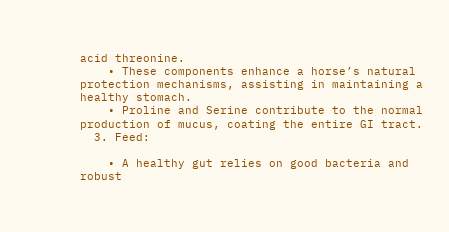acid threonine.
    • These components enhance a horse’s natural protection mechanisms, assisting in maintaining a healthy stomach.
    • Proline and Serine contribute to the normal production of mucus, coating the entire GI tract.
  3. Feed:

    • A healthy gut relies on good bacteria and robust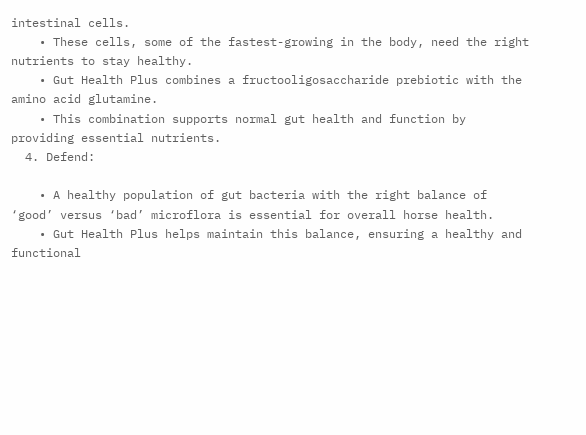intestinal cells.
    • These cells, some of the fastest-growing in the body, need the right nutrients to stay healthy.
    • Gut Health Plus combines a fructooligosaccharide prebiotic with the amino acid glutamine.
    • This combination supports normal gut health and function by providing essential nutrients.
  4. Defend:

    • A healthy population of gut bacteria with the right balance of ‘good’ versus ‘bad’ microflora is essential for overall horse health.
    • Gut Health Plus helps maintain this balance, ensuring a healthy and functional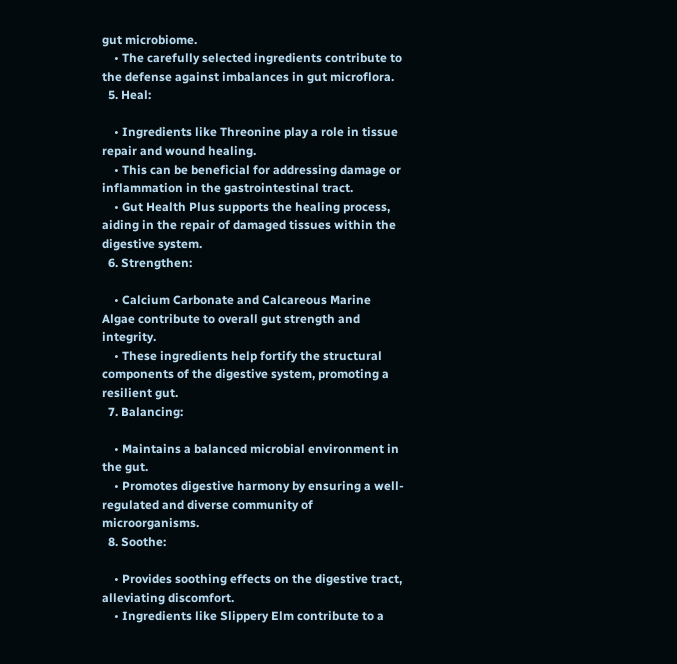gut microbiome.
    • The carefully selected ingredients contribute to the defense against imbalances in gut microflora.
  5. Heal:

    • Ingredients like Threonine play a role in tissue repair and wound healing.
    • This can be beneficial for addressing damage or inflammation in the gastrointestinal tract.
    • Gut Health Plus supports the healing process, aiding in the repair of damaged tissues within the digestive system.
  6. Strengthen:

    • Calcium Carbonate and Calcareous Marine Algae contribute to overall gut strength and integrity.
    • These ingredients help fortify the structural components of the digestive system, promoting a resilient gut.
  7. Balancing:

    • Maintains a balanced microbial environment in the gut.
    • Promotes digestive harmony by ensuring a well-regulated and diverse community of microorganisms.
  8. Soothe:

    • Provides soothing effects on the digestive tract, alleviating discomfort.
    • Ingredients like Slippery Elm contribute to a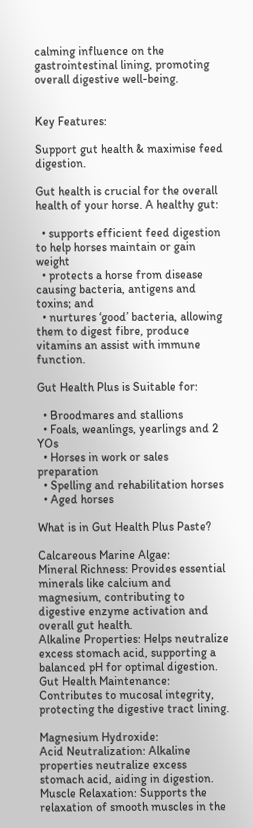calming influence on the gastrointestinal lining, promoting overall digestive well-being.


Key Features:

Support gut health & maximise feed digestion.

Gut health is crucial for the overall health of your horse. A healthy gut:

  • supports efficient feed digestion to help horses maintain or gain weight
  • protects a horse from disease causing bacteria, antigens and toxins; and
  • nurtures ‘good’ bacteria, allowing them to digest fibre, produce vitamins an assist with immune function.

Gut Health Plus is Suitable for:

  • Broodmares and stallions
  • Foals, weanlings, yearlings and 2 YOs
  • Horses in work or sales preparation
  • Spelling and rehabilitation horses
  • Aged horses

What is in Gut Health Plus Paste?

Calcareous Marine Algae:
Mineral Richness: Provides essential minerals like calcium and magnesium, contributing to digestive enzyme activation and overall gut health.
Alkaline Properties: Helps neutralize excess stomach acid, supporting a balanced pH for optimal digestion.
Gut Health Maintenance: Contributes to mucosal integrity, protecting the digestive tract lining.

Magnesium Hydroxide:
Acid Neutralization: Alkaline properties neutralize excess stomach acid, aiding in digestion.
Muscle Relaxation: Supports the relaxation of smooth muscles in the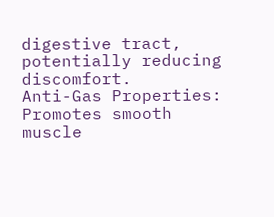digestive tract, potentially reducing discomfort.
Anti-Gas Properties: Promotes smooth muscle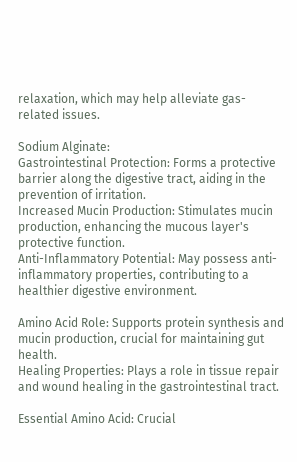relaxation, which may help alleviate gas-related issues.

Sodium Alginate:
Gastrointestinal Protection: Forms a protective barrier along the digestive tract, aiding in the prevention of irritation.
Increased Mucin Production: Stimulates mucin production, enhancing the mucous layer's protective function.
Anti-Inflammatory Potential: May possess anti-inflammatory properties, contributing to a healthier digestive environment.

Amino Acid Role: Supports protein synthesis and mucin production, crucial for maintaining gut health.
Healing Properties: Plays a role in tissue repair and wound healing in the gastrointestinal tract.

Essential Amino Acid: Crucial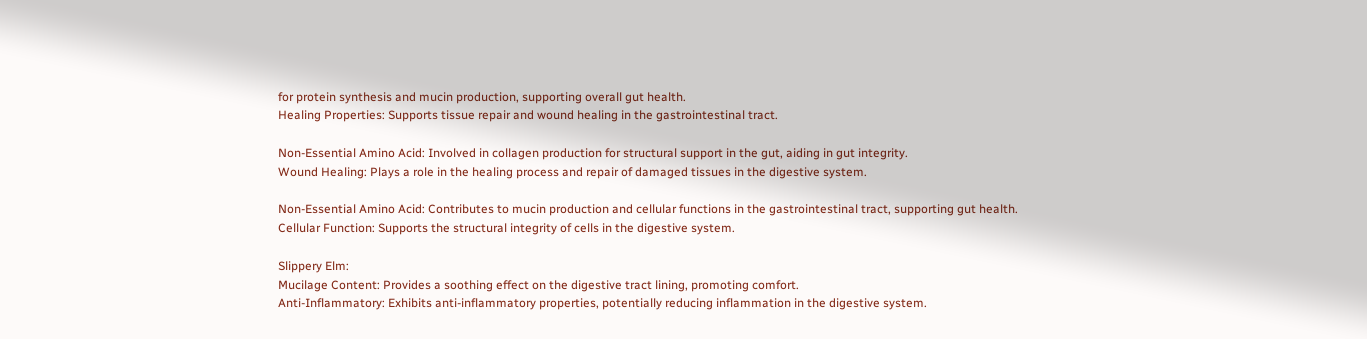for protein synthesis and mucin production, supporting overall gut health.
Healing Properties: Supports tissue repair and wound healing in the gastrointestinal tract.

Non-Essential Amino Acid: Involved in collagen production for structural support in the gut, aiding in gut integrity.
Wound Healing: Plays a role in the healing process and repair of damaged tissues in the digestive system.

Non-Essential Amino Acid: Contributes to mucin production and cellular functions in the gastrointestinal tract, supporting gut health.
Cellular Function: Supports the structural integrity of cells in the digestive system.

Slippery Elm:
Mucilage Content: Provides a soothing effect on the digestive tract lining, promoting comfort.
Anti-Inflammatory: Exhibits anti-inflammatory properties, potentially reducing inflammation in the digestive system.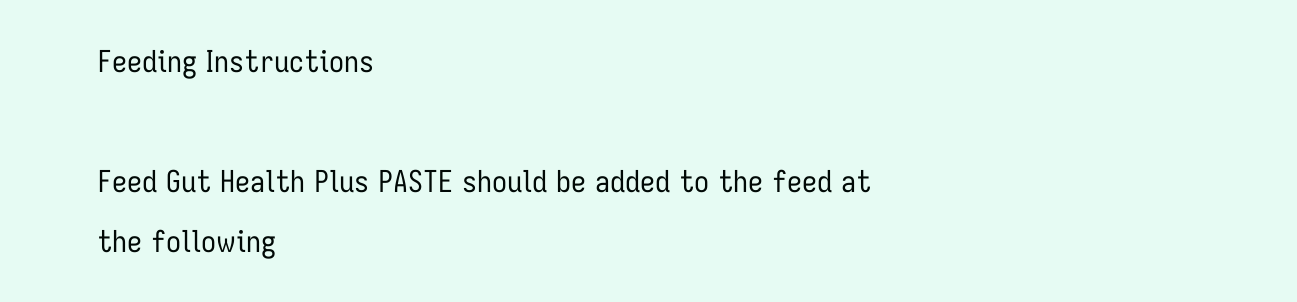Feeding Instructions

Feed Gut Health Plus PASTE should be added to the feed at the following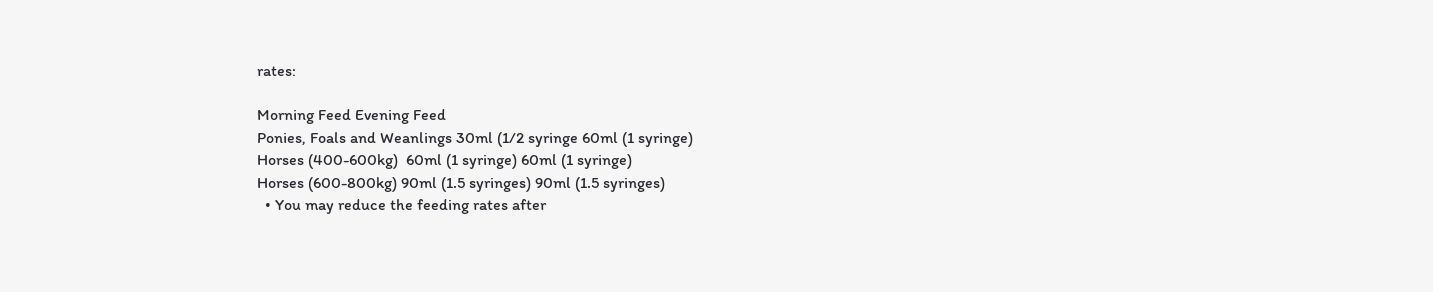rates:

Morning Feed Evening Feed
Ponies, Foals and Weanlings 30ml (1/2 syringe 60ml (1 syringe)
Horses (400-600kg)  60ml (1 syringe) 60ml (1 syringe)
Horses (600-800kg) 90ml (1.5 syringes) 90ml (1.5 syringes)
  • You may reduce the feeding rates after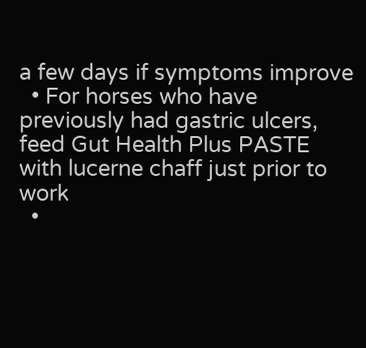a few days if symptoms improve
  • For horses who have previously had gastric ulcers, feed Gut Health Plus PASTE with lucerne chaff just prior to work
  •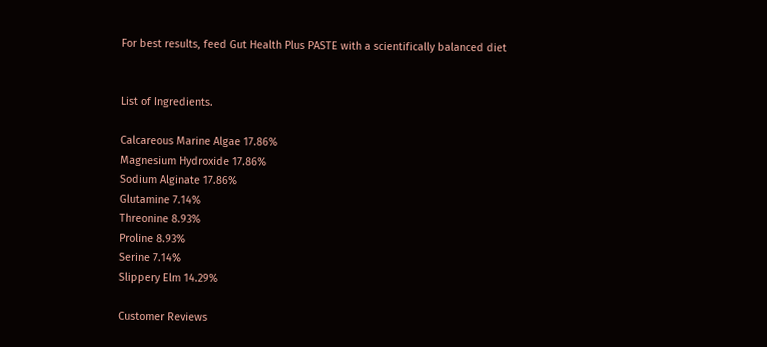For best results, feed Gut Health Plus PASTE with a scientifically balanced diet


List of Ingredients.

Calcareous Marine Algae 17.86%
Magnesium Hydroxide 17.86%
Sodium Alginate 17.86%
Glutamine 7.14%
Threonine 8.93%
Proline 8.93%
Serine 7.14%
Slippery Elm 14.29%

Customer Reviews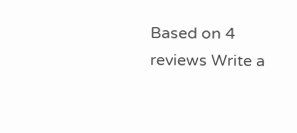Based on 4 reviews Write a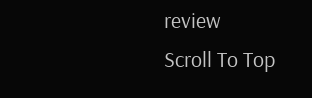review
Scroll To Top